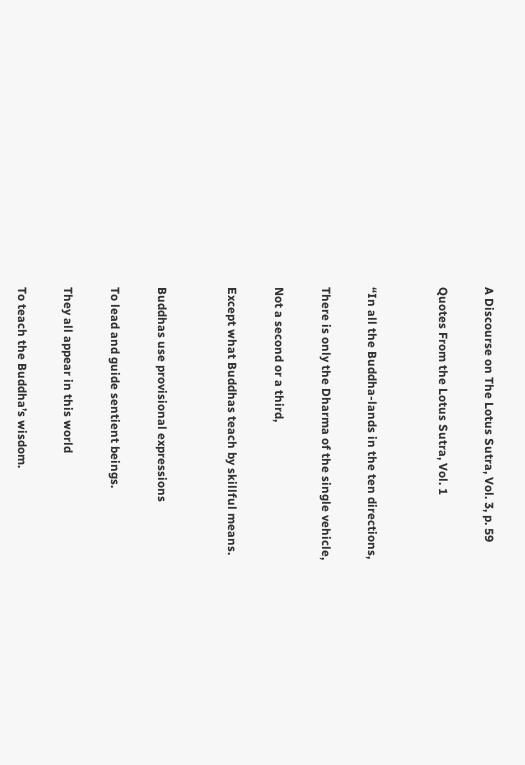A Discourse on The Lotus Sutra, Vol. 3, p. 59

Quotes From the Lotus Sutra, Vol. 1


“In all the Buddha-lands in the ten directions,

There is only the Dharma of the single vehicle,

Not a second or a third,

Except what Buddhas teach by skillful means.


Buddhas use provisional expressions

To lead and guide sentient beings.

They all appear in this world

To teach the Buddha’s wisdom.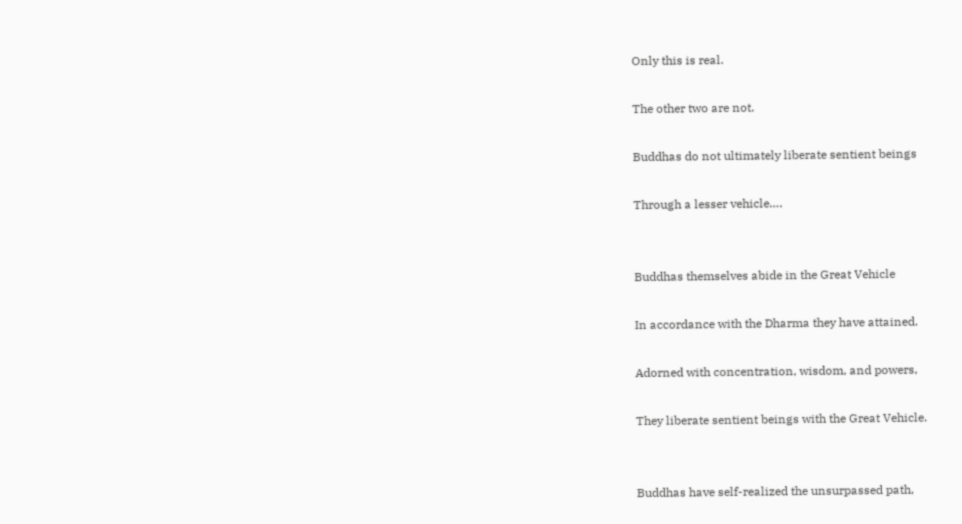Only this is real.

The other two are not.

Buddhas do not ultimately liberate sentient beings

Through a lesser vehicle….


Buddhas themselves abide in the Great Vehicle

In accordance with the Dharma they have attained.

Adorned with concentration, wisdom, and powers,

They liberate sentient beings with the Great Vehicle.


Buddhas have self-realized the unsurpassed path,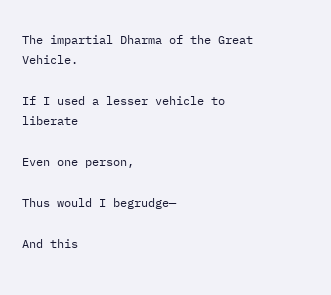The impartial Dharma of the Great Vehicle.

If I used a lesser vehicle to liberate

Even one person,

Thus would I begrudge—

And this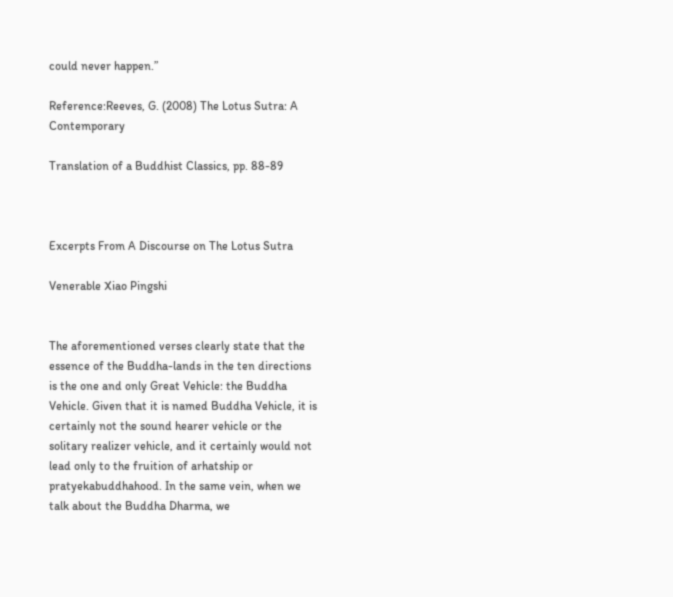could never happen.”

Reference:Reeves, G. (2008) The Lotus Sutra: A Contemporary

Translation of a Buddhist Classics, pp. 88-89



Excerpts From A Discourse on The Lotus Sutra

Venerable Xiao Pingshi


The aforementioned verses clearly state that the essence of the Buddha-lands in the ten directions is the one and only Great Vehicle: the Buddha Vehicle. Given that it is named Buddha Vehicle, it is certainly not the sound hearer vehicle or the solitary realizer vehicle, and it certainly would not lead only to the fruition of arhatship or pratyekabuddhahood. In the same vein, when we talk about the Buddha Dharma, we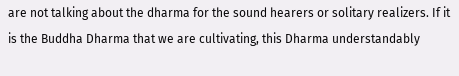are not talking about the dharma for the sound hearers or solitary realizers. If it is the Buddha Dharma that we are cultivating, this Dharma understandably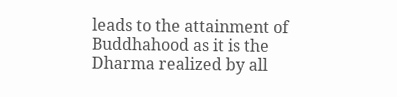leads to the attainment of Buddhahood as it is the Dharma realized by all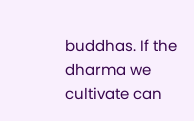buddhas. If the dharma we cultivate can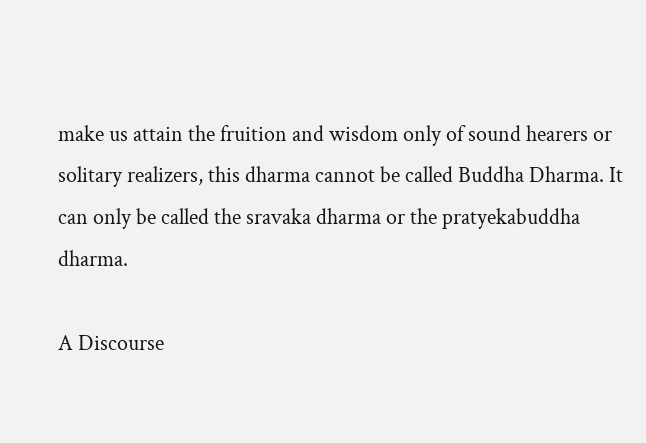make us attain the fruition and wisdom only of sound hearers or solitary realizers, this dharma cannot be called Buddha Dharma. It can only be called the sravaka dharma or the pratyekabuddha dharma.

A Discourse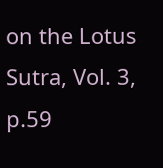on the Lotus Sutra, Vol. 3, p.59